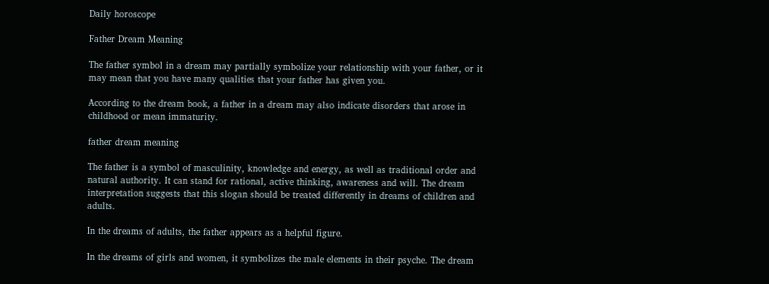Daily horoscope

Father Dream Meaning

The father symbol in a dream may partially symbolize your relationship with your father, or it may mean that you have many qualities that your father has given you.

According to the dream book, a father in a dream may also indicate disorders that arose in childhood or mean immaturity.

father dream meaning

The father is a symbol of masculinity, knowledge and energy, as well as traditional order and natural authority. It can stand for rational, active thinking, awareness and will. The dream interpretation suggests that this slogan should be treated differently in dreams of children and adults.

In the dreams of adults, the father appears as a helpful figure.

In the dreams of girls and women, it symbolizes the male elements in their psyche. The dream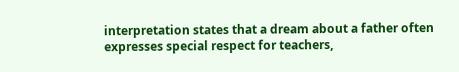interpretation states that a dream about a father often expresses special respect for teachers,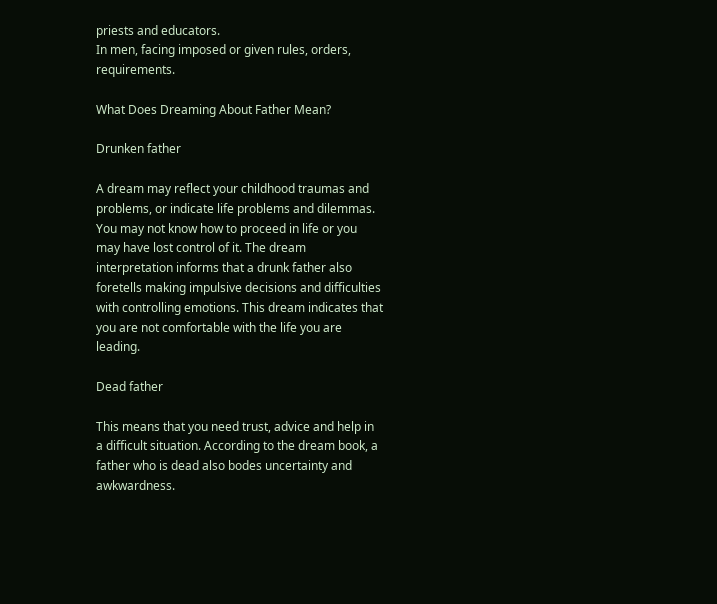priests and educators.
In men, facing imposed or given rules, orders, requirements.

What Does Dreaming About Father Mean?

Drunken father

A dream may reflect your childhood traumas and problems, or indicate life problems and dilemmas. You may not know how to proceed in life or you may have lost control of it. The dream interpretation informs that a drunk father also foretells making impulsive decisions and difficulties with controlling emotions. This dream indicates that you are not comfortable with the life you are leading.

Dead father

This means that you need trust, advice and help in a difficult situation. According to the dream book, a father who is dead also bodes uncertainty and awkwardness.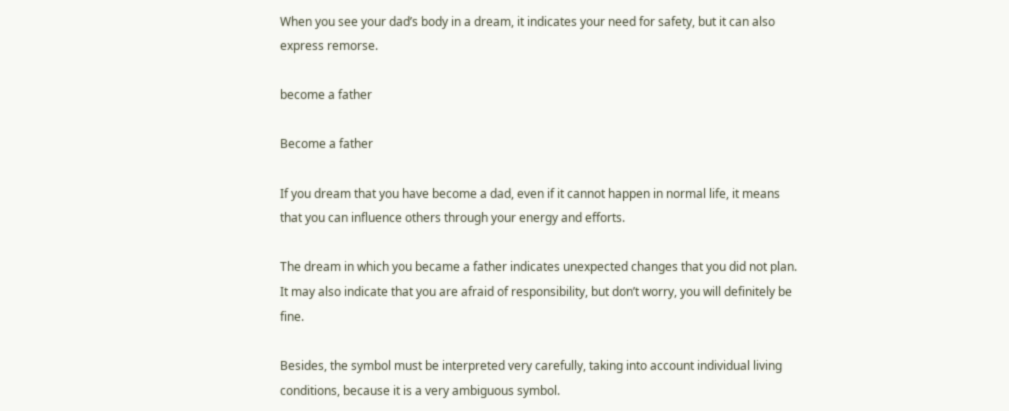When you see your dad’s body in a dream, it indicates your need for safety, but it can also express remorse.

become a father

Become a father

If you dream that you have become a dad, even if it cannot happen in normal life, it means that you can influence others through your energy and efforts.

The dream in which you became a father indicates unexpected changes that you did not plan. It may also indicate that you are afraid of responsibility, but don’t worry, you will definitely be fine.

Besides, the symbol must be interpreted very carefully, taking into account individual living conditions, because it is a very ambiguous symbol.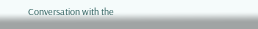Conversation with the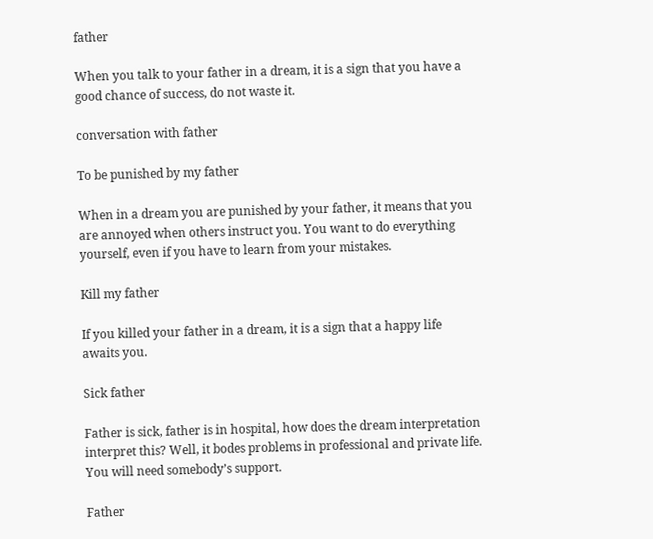father

When you talk to your father in a dream, it is a sign that you have a good chance of success, do not waste it.

conversation with father

To be punished by my father

When in a dream you are punished by your father, it means that you are annoyed when others instruct you. You want to do everything yourself, even if you have to learn from your mistakes.

Kill my father

If you killed your father in a dream, it is a sign that a happy life awaits you.

Sick father

Father is sick, father is in hospital, how does the dream interpretation interpret this? Well, it bodes problems in professional and private life. You will need somebody’s support.

Father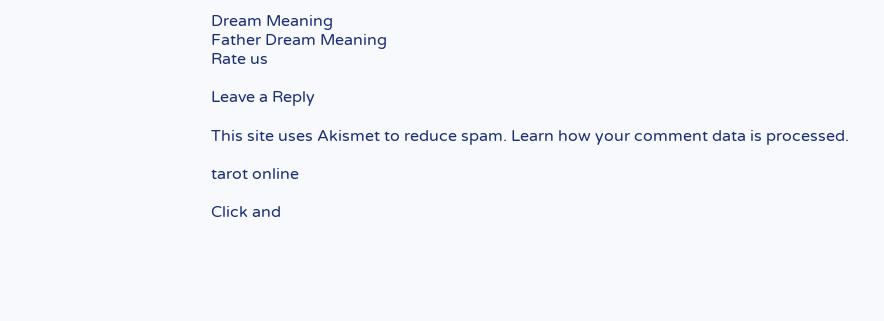Dream Meaning
Father Dream Meaning
Rate us

Leave a Reply

This site uses Akismet to reduce spam. Learn how your comment data is processed.

tarot online

Click and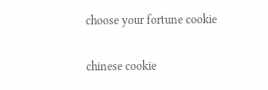choose your fortune cookie

chinese cookie